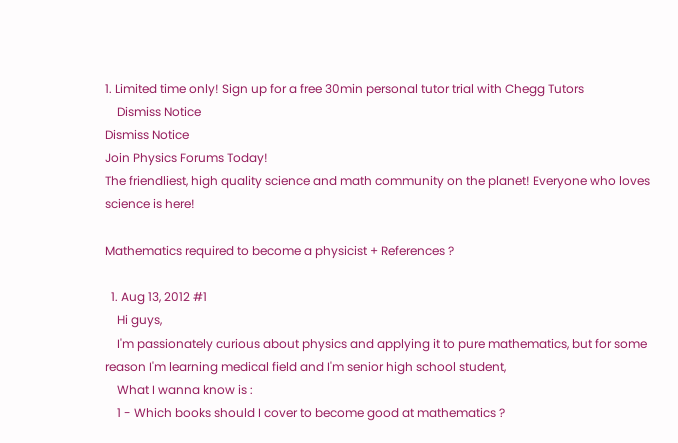1. Limited time only! Sign up for a free 30min personal tutor trial with Chegg Tutors
    Dismiss Notice
Dismiss Notice
Join Physics Forums Today!
The friendliest, high quality science and math community on the planet! Everyone who loves science is here!

Mathematics required to become a physicist + References ?

  1. Aug 13, 2012 #1
    Hi guys,
    I'm passionately curious about physics and applying it to pure mathematics, but for some reason I'm learning medical field and I'm senior high school student,
    What I wanna know is :
    1 - Which books should I cover to become good at mathematics ?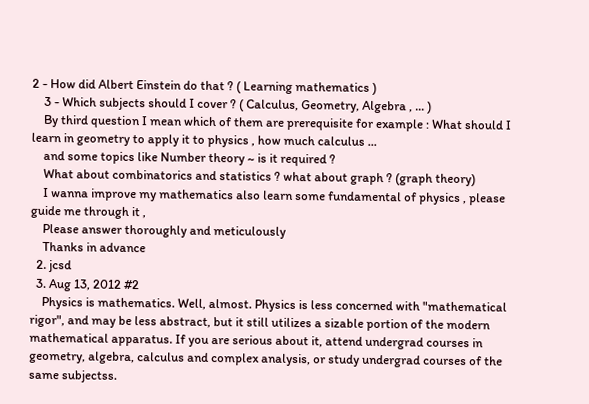2 - How did Albert Einstein do that ? ( Learning mathematics )
    3 - Which subjects should I cover ? ( Calculus, Geometry, Algebra , ... )
    By third question I mean which of them are prerequisite for example : What should I learn in geometry to apply it to physics , how much calculus ...
    and some topics like Number theory ~ is it required ?
    What about combinatorics and statistics ? what about graph ? (graph theory)
    I wanna improve my mathematics also learn some fundamental of physics , please guide me through it ,
    Please answer thoroughly and meticulously
    Thanks in advance
  2. jcsd
  3. Aug 13, 2012 #2
    Physics is mathematics. Well, almost. Physics is less concerned with "mathematical rigor", and may be less abstract, but it still utilizes a sizable portion of the modern mathematical apparatus. If you are serious about it, attend undergrad courses in geometry, algebra, calculus and complex analysis, or study undergrad courses of the same subjectss.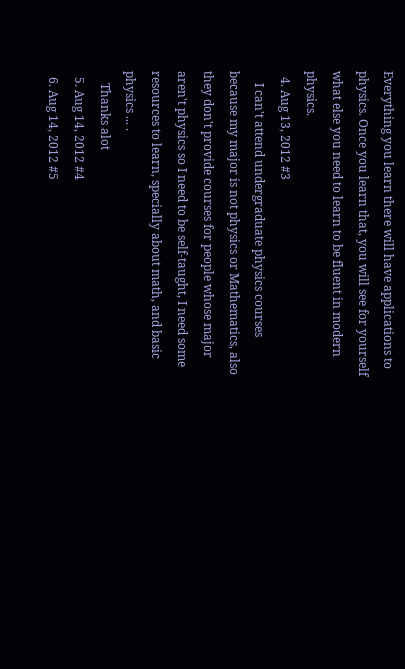Everything you learn there will have applications to physics. Once you learn that, you will see for yourself what else you need to learn to be fluent in modern physics.
  4. Aug 13, 2012 #3
    I can't attend undergraduate physics courses because my major is not physics or Mathematics, also they don't provide courses for people whose major aren't physics so I need to be self-taught, I need some resources to learn, specially about math, and basic physics ... .
    Thanks alot
  5. Aug 14, 2012 #4
  6. Aug 14, 2012 #5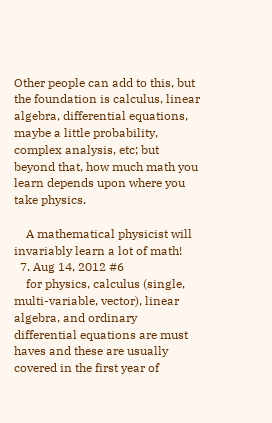Other people can add to this, but the foundation is calculus, linear algebra, differential equations, maybe a little probability, complex analysis, etc; but beyond that, how much math you learn depends upon where you take physics.

    A mathematical physicist will invariably learn a lot of math!
  7. Aug 14, 2012 #6
    for physics, calculus (single, multi-variable, vector), linear algebra, and ordinary differential equations are must haves and these are usually covered in the first year of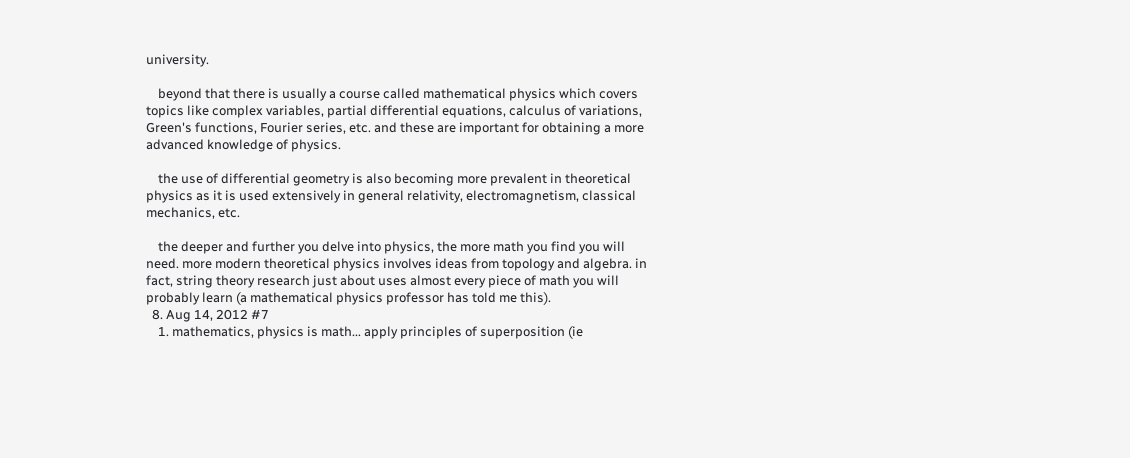university.

    beyond that there is usually a course called mathematical physics which covers topics like complex variables, partial differential equations, calculus of variations, Green's functions, Fourier series, etc. and these are important for obtaining a more advanced knowledge of physics.

    the use of differential geometry is also becoming more prevalent in theoretical physics as it is used extensively in general relativity, electromagnetism, classical mechanics, etc.

    the deeper and further you delve into physics, the more math you find you will need. more modern theoretical physics involves ideas from topology and algebra. in fact, string theory research just about uses almost every piece of math you will probably learn (a mathematical physics professor has told me this).
  8. Aug 14, 2012 #7
    1. mathematics, physics is math... apply principles of superposition (ie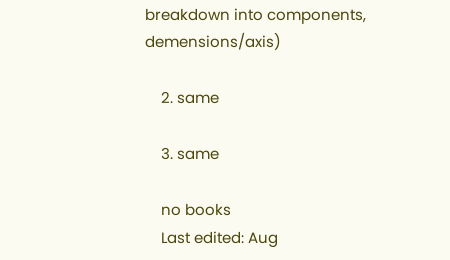breakdown into components, demensions/axis)

    2. same

    3. same

    no books
    Last edited: Aug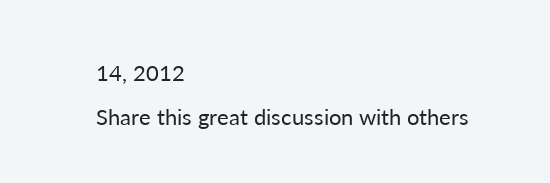14, 2012
Share this great discussion with others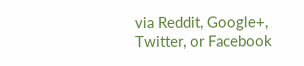via Reddit, Google+, Twitter, or Facebook